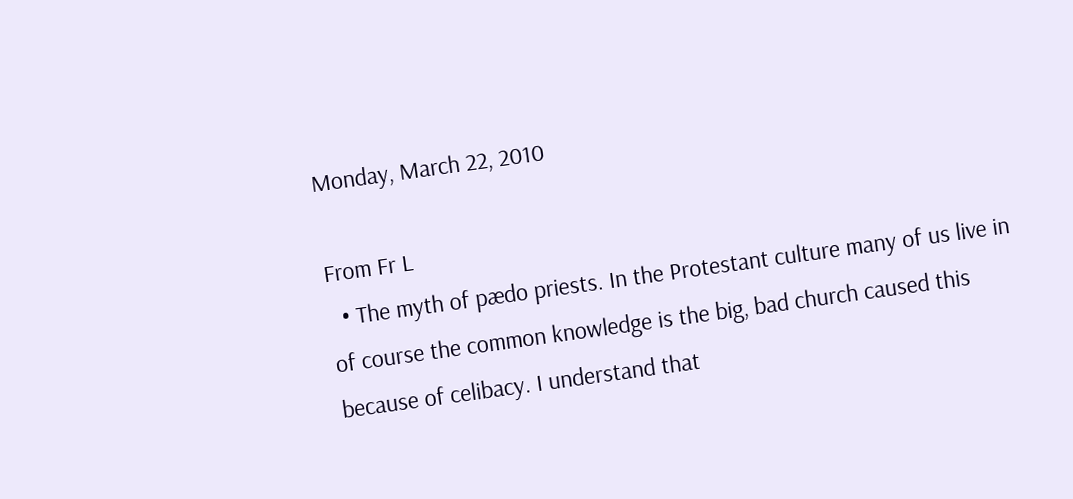Monday, March 22, 2010

From Fr L
  • The myth of pædo priests. In the Protestant culture many of us live in of course the common knowledge is the big, bad church caused this because of celibacy. I understand that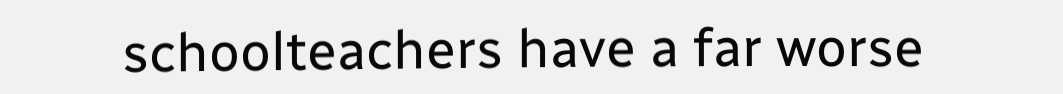schoolteachers have a far worse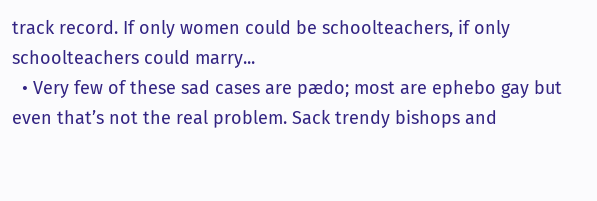track record. If only women could be schoolteachers, if only schoolteachers could marry...
  • Very few of these sad cases are pædo; most are ephebo gay but even that’s not the real problem. Sack trendy bishops and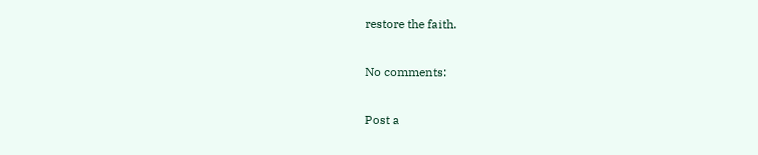restore the faith.

No comments:

Post a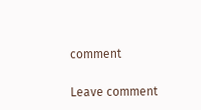comment

Leave comment